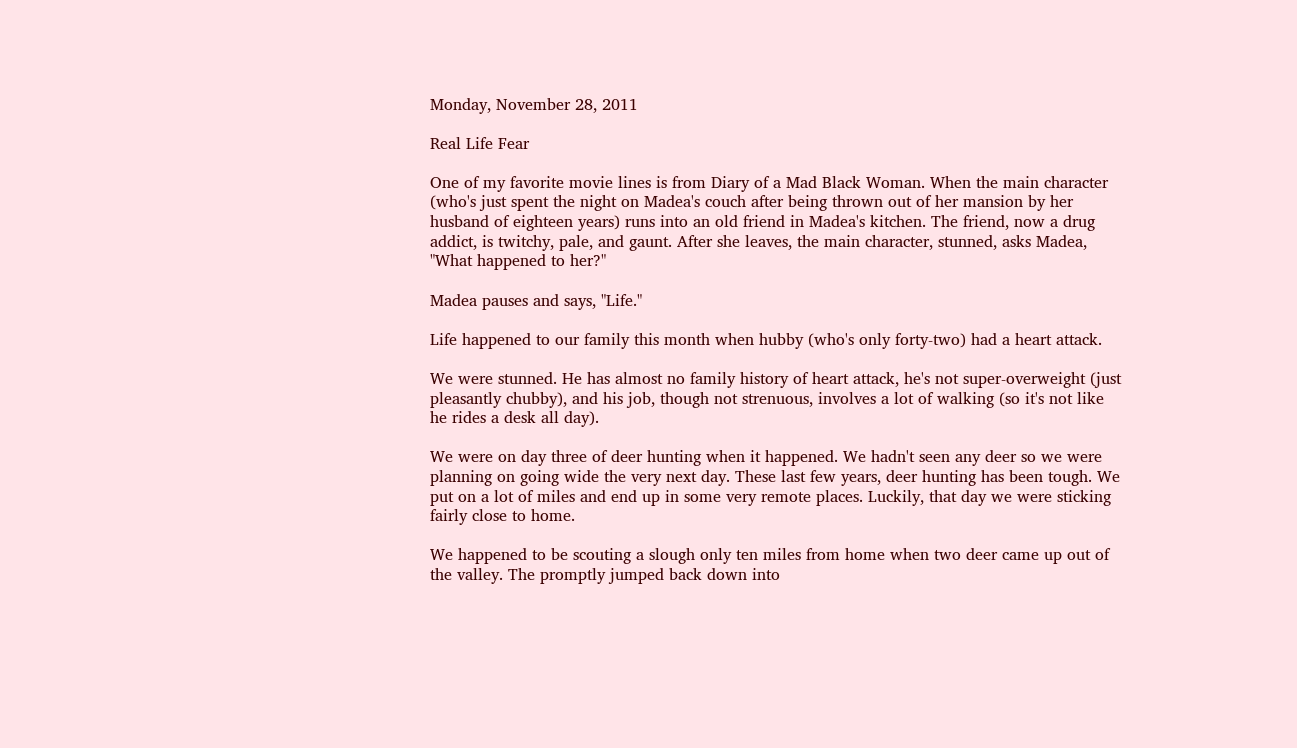Monday, November 28, 2011

Real Life Fear

One of my favorite movie lines is from Diary of a Mad Black Woman. When the main character (who's just spent the night on Madea's couch after being thrown out of her mansion by her husband of eighteen years) runs into an old friend in Madea's kitchen. The friend, now a drug addict, is twitchy, pale, and gaunt. After she leaves, the main character, stunned, asks Madea, "What happened to her?"

Madea pauses and says, "Life."

Life happened to our family this month when hubby (who's only forty-two) had a heart attack.

We were stunned. He has almost no family history of heart attack, he's not super-overweight (just pleasantly chubby), and his job, though not strenuous, involves a lot of walking (so it's not like he rides a desk all day).

We were on day three of deer hunting when it happened. We hadn't seen any deer so we were planning on going wide the very next day. These last few years, deer hunting has been tough. We put on a lot of miles and end up in some very remote places. Luckily, that day we were sticking fairly close to home.

We happened to be scouting a slough only ten miles from home when two deer came up out of the valley. The promptly jumped back down into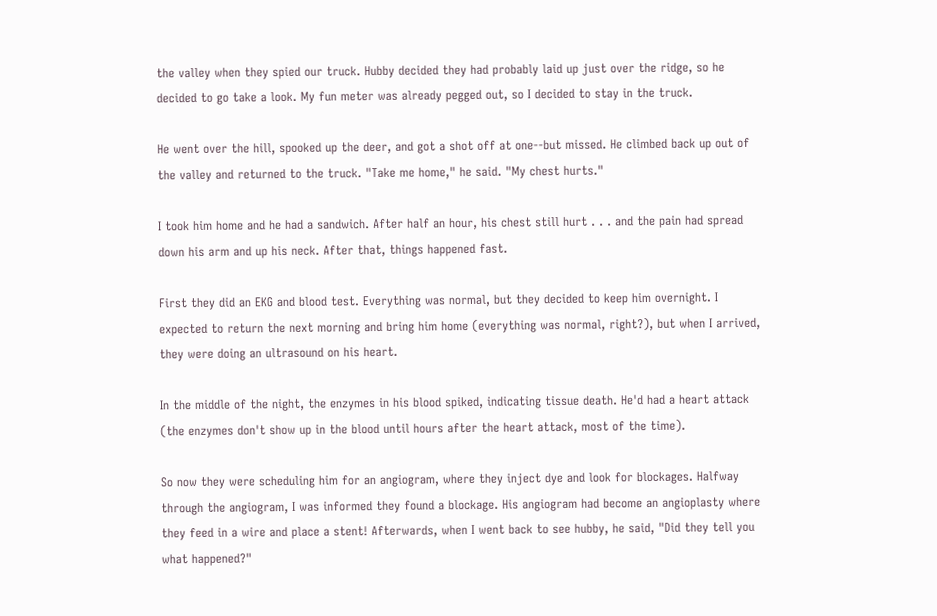the valley when they spied our truck. Hubby decided they had probably laid up just over the ridge, so he decided to go take a look. My fun meter was already pegged out, so I decided to stay in the truck.

He went over the hill, spooked up the deer, and got a shot off at one--but missed. He climbed back up out of the valley and returned to the truck. "Take me home," he said. "My chest hurts."

I took him home and he had a sandwich. After half an hour, his chest still hurt . . . and the pain had spread down his arm and up his neck. After that, things happened fast.

First they did an EKG and blood test. Everything was normal, but they decided to keep him overnight. I expected to return the next morning and bring him home (everything was normal, right?), but when I arrived, they were doing an ultrasound on his heart.

In the middle of the night, the enzymes in his blood spiked, indicating tissue death. He'd had a heart attack (the enzymes don't show up in the blood until hours after the heart attack, most of the time).

So now they were scheduling him for an angiogram, where they inject dye and look for blockages. Halfway through the angiogram, I was informed they found a blockage. His angiogram had become an angioplasty where they feed in a wire and place a stent! Afterwards, when I went back to see hubby, he said, "Did they tell you what happened?"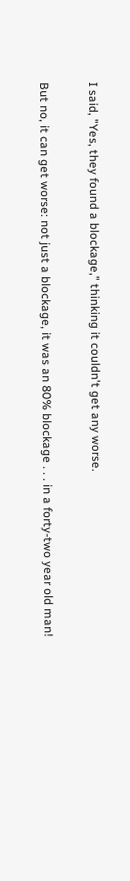I said, "Yes, they found a blockage," thinking it couldn't get any worse.

But no, it can get worse: not just a blockage, it was an 80% blockage . . . in a forty-two year old man!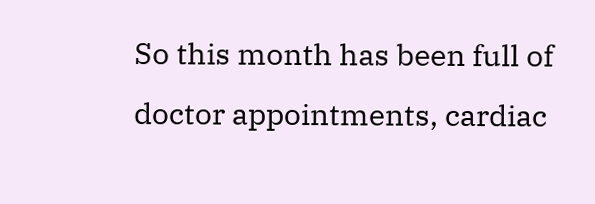So this month has been full of doctor appointments, cardiac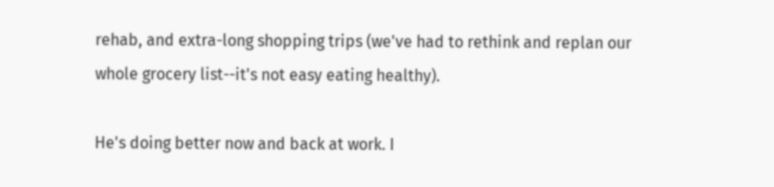rehab, and extra-long shopping trips (we've had to rethink and replan our whole grocery list--it's not easy eating healthy).

He's doing better now and back at work. I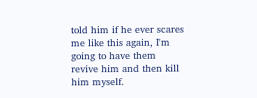told him if he ever scares me like this again, I'm going to have them revive him and then kill him myself.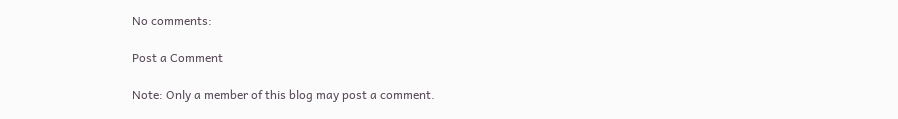No comments:

Post a Comment

Note: Only a member of this blog may post a comment.